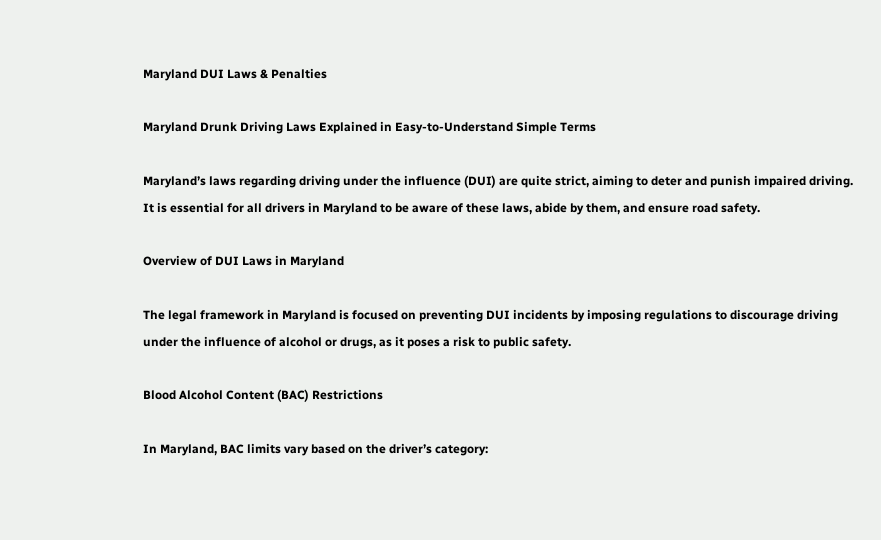Maryland DUI Laws & Penalties

Maryland Drunk Driving Laws Explained in Easy-to-Understand Simple Terms

Maryland’s laws regarding driving under the influence (DUI) are quite strict, aiming to deter and punish impaired driving. It is essential for all drivers in Maryland to be aware of these laws, abide by them, and ensure road safety.

Overview of DUI Laws in Maryland

The legal framework in Maryland is focused on preventing DUI incidents by imposing regulations to discourage driving under the influence of alcohol or drugs, as it poses a risk to public safety.

Blood Alcohol Content (BAC) Restrictions

In Maryland, BAC limits vary based on the driver’s category: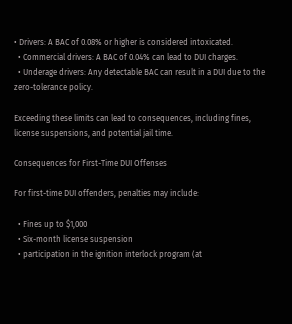• Drivers: A BAC of 0.08% or higher is considered intoxicated.
  • Commercial drivers: A BAC of 0.04% can lead to DUI charges.
  • Underage drivers: Any detectable BAC can result in a DUI due to the zero-tolerance policy.

Exceeding these limits can lead to consequences, including fines, license suspensions, and potential jail time.

Consequences for First-Time DUI Offenses

For first-time DUI offenders, penalties may include:

  • Fines up to $1,000
  • Six-month license suspension
  • participation in the ignition interlock program (at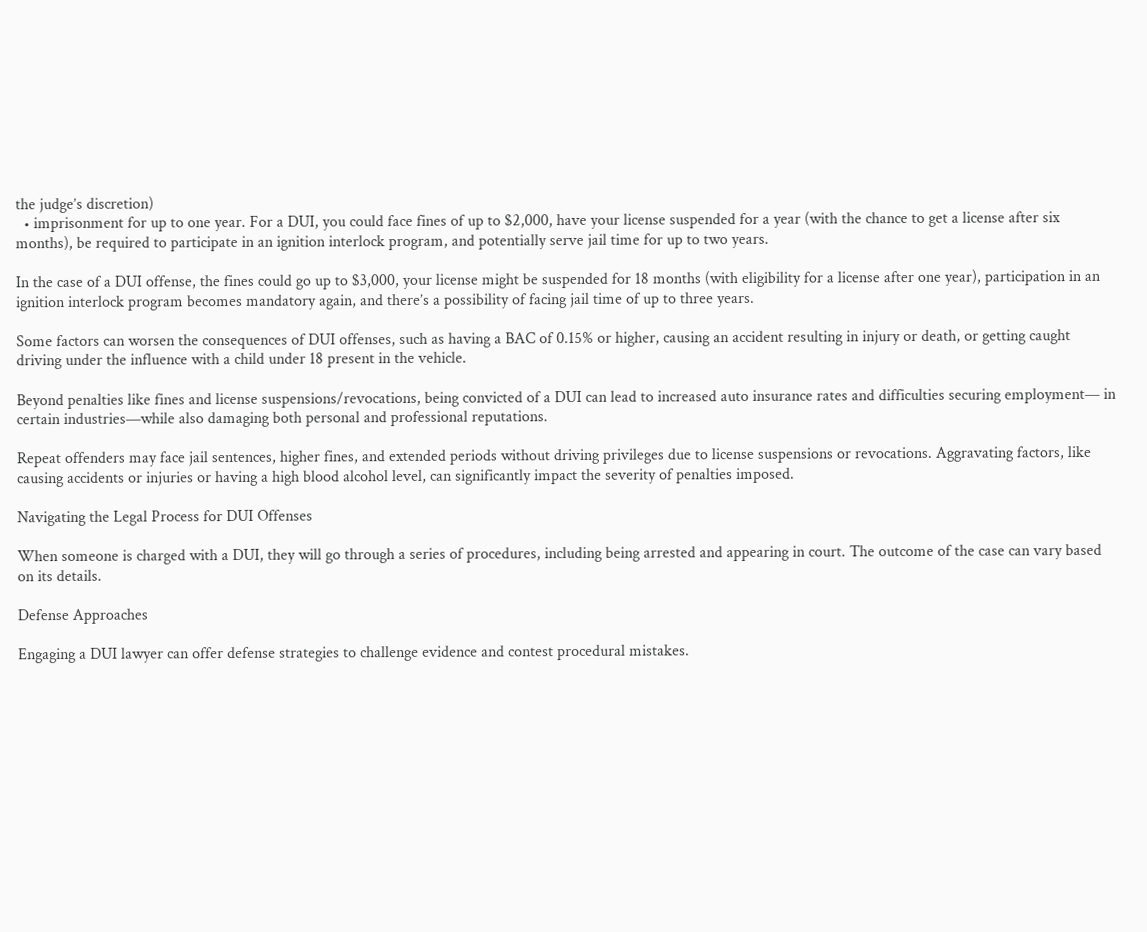the judge’s discretion)
  • imprisonment for up to one year. For a DUI, you could face fines of up to $2,000, have your license suspended for a year (with the chance to get a license after six months), be required to participate in an ignition interlock program, and potentially serve jail time for up to two years.

In the case of a DUI offense, the fines could go up to $3,000, your license might be suspended for 18 months (with eligibility for a license after one year), participation in an ignition interlock program becomes mandatory again, and there’s a possibility of facing jail time of up to three years.

Some factors can worsen the consequences of DUI offenses, such as having a BAC of 0.15% or higher, causing an accident resulting in injury or death, or getting caught driving under the influence with a child under 18 present in the vehicle.

Beyond penalties like fines and license suspensions/revocations, being convicted of a DUI can lead to increased auto insurance rates and difficulties securing employment— in certain industries—while also damaging both personal and professional reputations.

Repeat offenders may face jail sentences, higher fines, and extended periods without driving privileges due to license suspensions or revocations. Aggravating factors, like causing accidents or injuries or having a high blood alcohol level, can significantly impact the severity of penalties imposed.

Navigating the Legal Process for DUI Offenses

When someone is charged with a DUI, they will go through a series of procedures, including being arrested and appearing in court. The outcome of the case can vary based on its details.

Defense Approaches

Engaging a DUI lawyer can offer defense strategies to challenge evidence and contest procedural mistakes.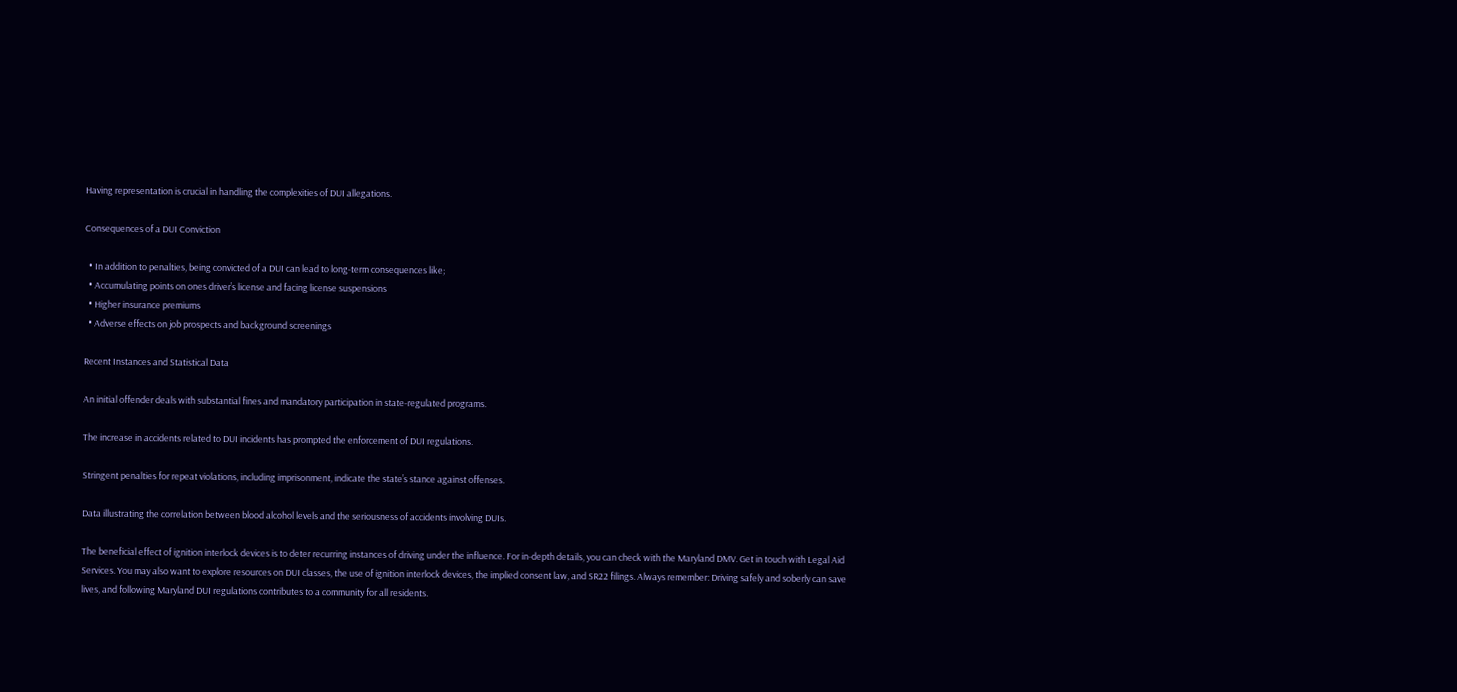Having representation is crucial in handling the complexities of DUI allegations.

Consequences of a DUI Conviction

  • In addition to penalties, being convicted of a DUI can lead to long-term consequences like;
  • Accumulating points on ones driver’s license and facing license suspensions
  • Higher insurance premiums
  • Adverse effects on job prospects and background screenings

Recent Instances and Statistical Data

An initial offender deals with substantial fines and mandatory participation in state-regulated programs.

The increase in accidents related to DUI incidents has prompted the enforcement of DUI regulations.

Stringent penalties for repeat violations, including imprisonment, indicate the state’s stance against offenses.

Data illustrating the correlation between blood alcohol levels and the seriousness of accidents involving DUIs.

The beneficial effect of ignition interlock devices is to deter recurring instances of driving under the influence. For in-depth details, you can check with the Maryland DMV. Get in touch with Legal Aid Services. You may also want to explore resources on DUI classes, the use of ignition interlock devices, the implied consent law, and SR22 filings. Always remember: Driving safely and soberly can save lives, and following Maryland DUI regulations contributes to a community for all residents.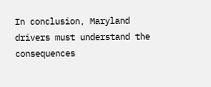In conclusion, Maryland drivers must understand the consequences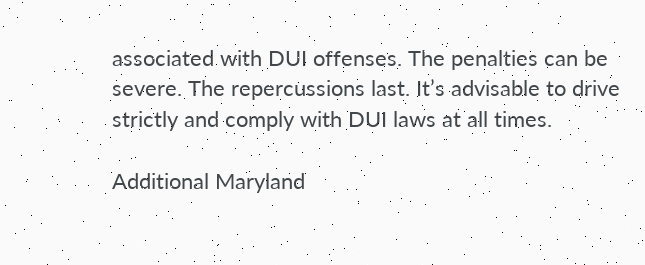associated with DUI offenses. The penalties can be severe. The repercussions last. It’s advisable to drive strictly and comply with DUI laws at all times.

Additional Maryland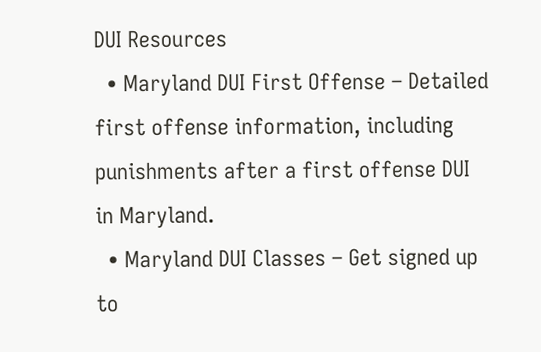DUI Resources
  • Maryland DUI First Offense – Detailed first offense information, including punishments after a first offense DUI in Maryland.
  • Maryland DUI Classes – Get signed up to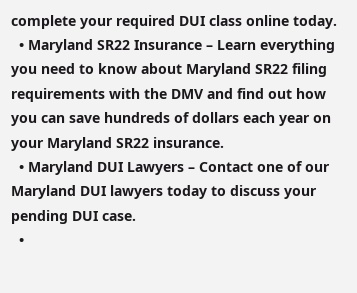complete your required DUI class online today.
  • Maryland SR22 Insurance – Learn everything you need to know about Maryland SR22 filing requirements with the DMV and find out how you can save hundreds of dollars each year on your Maryland SR22 insurance.
  • Maryland DUI Lawyers – Contact one of our Maryland DUI lawyers today to discuss your pending DUI case.
  •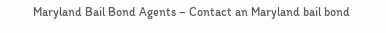Maryland Bail Bond Agents – Contact an Maryland bail bond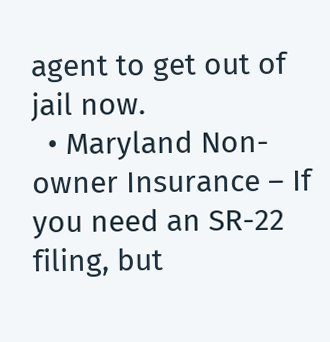agent to get out of jail now.
  • Maryland Non-owner Insurance – If you need an SR-22 filing, but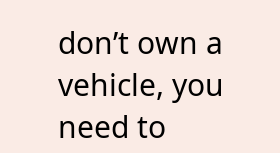don’t own a vehicle, you need to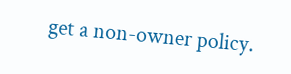get a non-owner policy.